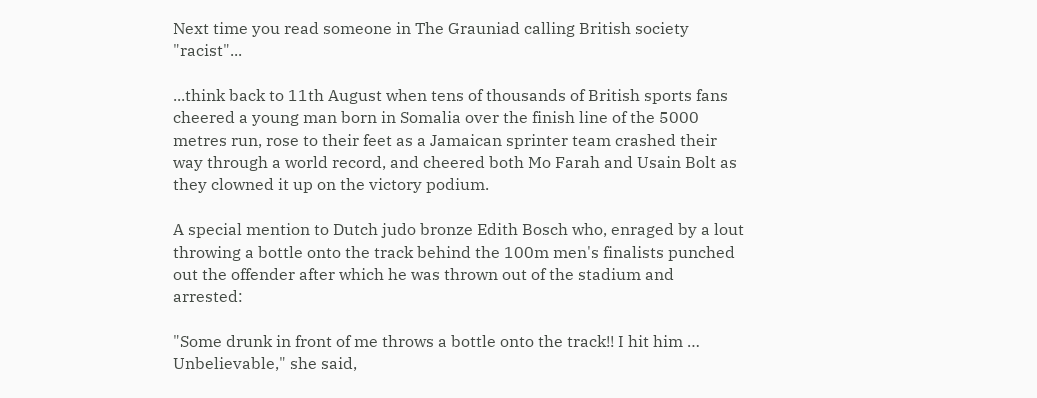Next time you read someone in The Grauniad calling British society "racist"...

...think back to 11th August when tens of thousands of British sports fans cheered a young man born in Somalia over the finish line of the 5000 metres run, rose to their feet as a Jamaican sprinter team crashed their way through a world record, and cheered both Mo Farah and Usain Bolt as they clowned it up on the victory podium.

A special mention to Dutch judo bronze Edith Bosch who, enraged by a lout throwing a bottle onto the track behind the 100m men's finalists punched out the offender after which he was thrown out of the stadium and arrested:

"Some drunk in front of me throws a bottle onto the track!! I hit him … Unbelievable," she said,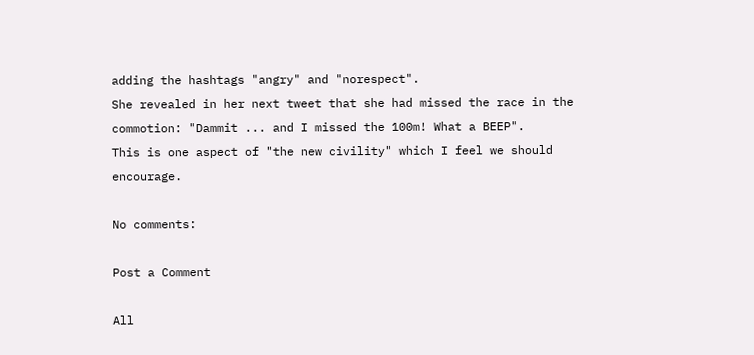adding the hashtags "angry" and "norespect".
She revealed in her next tweet that she had missed the race in the commotion: "Dammit ... and I missed the 100m! What a BEEP".
This is one aspect of "the new civility" which I feel we should encourage.

No comments:

Post a Comment

All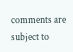comments are subject to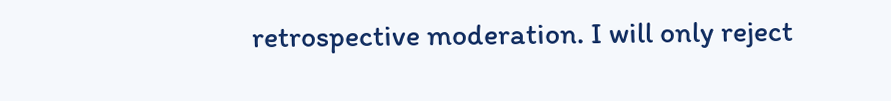retrospective moderation. I will only reject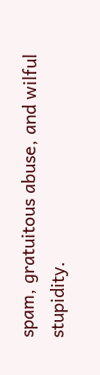spam, gratuitous abuse, and wilful stupidity.